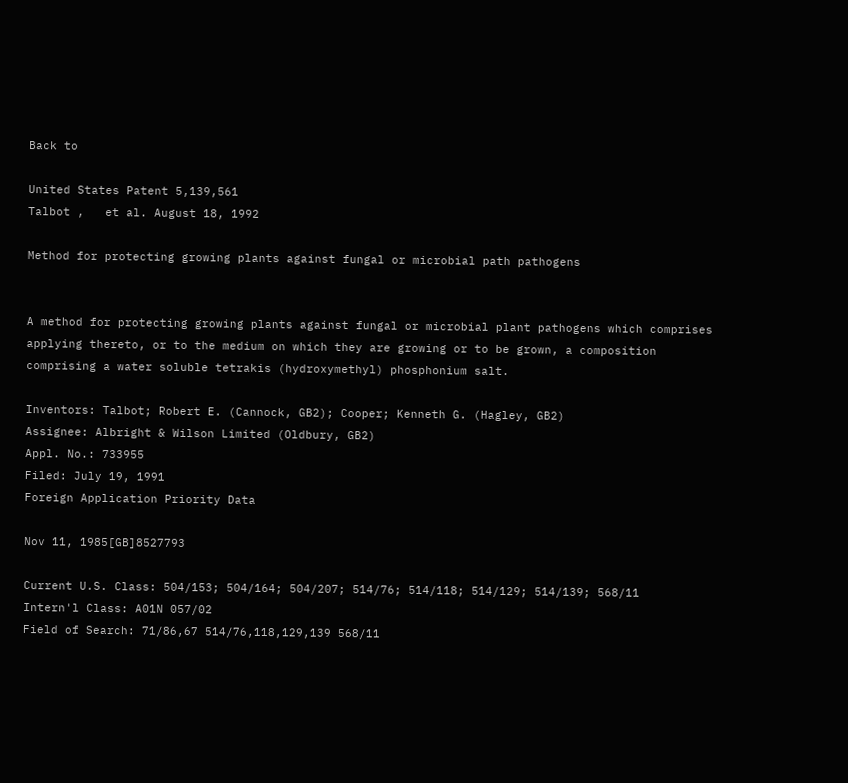Back to

United States Patent 5,139,561
Talbot ,   et al. August 18, 1992

Method for protecting growing plants against fungal or microbial path pathogens


A method for protecting growing plants against fungal or microbial plant pathogens which comprises applying thereto, or to the medium on which they are growing or to be grown, a composition comprising a water soluble tetrakis (hydroxymethyl) phosphonium salt.

Inventors: Talbot; Robert E. (Cannock, GB2); Cooper; Kenneth G. (Hagley, GB2)
Assignee: Albright & Wilson Limited (Oldbury, GB2)
Appl. No.: 733955
Filed: July 19, 1991
Foreign Application Priority Data

Nov 11, 1985[GB]8527793

Current U.S. Class: 504/153; 504/164; 504/207; 514/76; 514/118; 514/129; 514/139; 568/11
Intern'l Class: A01N 057/02
Field of Search: 71/86,67 514/76,118,129,139 568/11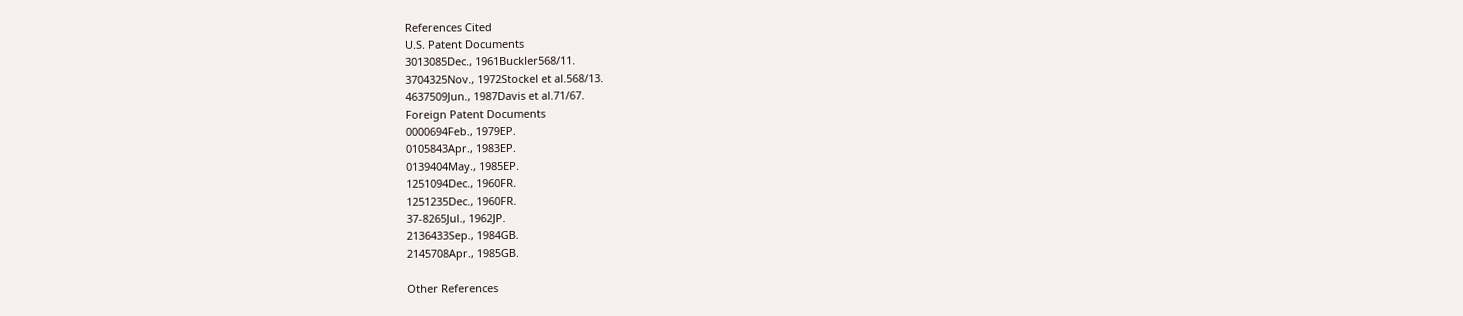References Cited
U.S. Patent Documents
3013085Dec., 1961Buckler568/11.
3704325Nov., 1972Stockel et al.568/13.
4637509Jun., 1987Davis et al.71/67.
Foreign Patent Documents
0000694Feb., 1979EP.
0105843Apr., 1983EP.
0139404May., 1985EP.
1251094Dec., 1960FR.
1251235Dec., 1960FR.
37-8265Jul., 1962JP.
2136433Sep., 1984GB.
2145708Apr., 1985GB.

Other References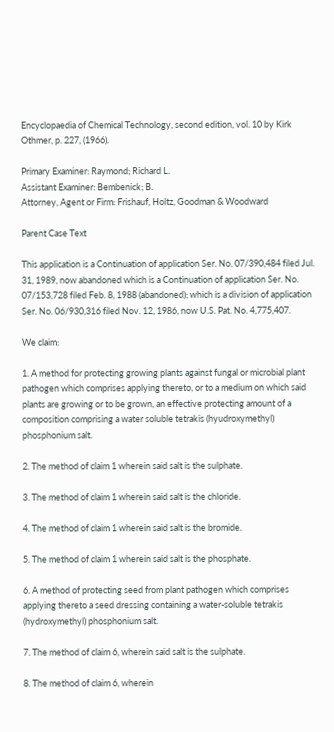Encyclopaedia of Chemical Technology, second edition, vol. 10 by Kirk Othmer, p. 227, (1966).

Primary Examiner: Raymond; Richard L.
Assistant Examiner: Bembenick; B.
Attorney, Agent or Firm: Frishauf, Holtz, Goodman & Woodward

Parent Case Text

This application is a Continuation of application Ser. No. 07/390,484 filed Jul. 31, 1989, now abandoned which is a Continuation of application Ser. No. 07/153,728 filed Feb. 8, 1988 (abandoned); which is a division of application Ser. No. 06/930,316 filed Nov. 12, 1986, now U.S. Pat. No. 4,775,407.

We claim:

1. A method for protecting growing plants against fungal or microbial plant pathogen which comprises applying thereto, or to a medium on which said plants are growing or to be grown, an effective protecting amount of a composition comprising a water soluble tetrakis (hyudroxymethyl) phosphonium salt.

2. The method of claim 1 wherein said salt is the sulphate.

3. The method of claim 1 wherein said salt is the chloride.

4. The method of claim 1 wherein said salt is the bromide.

5. The method of claim 1 wherein said salt is the phosphate.

6. A method of protecting seed from plant pathogen which comprises applying thereto a seed dressing containing a water-soluble tetrakis (hydroxymethyl) phosphonium salt.

7. The method of claim 6, wherein said salt is the sulphate.

8. The method of claim 6, wherein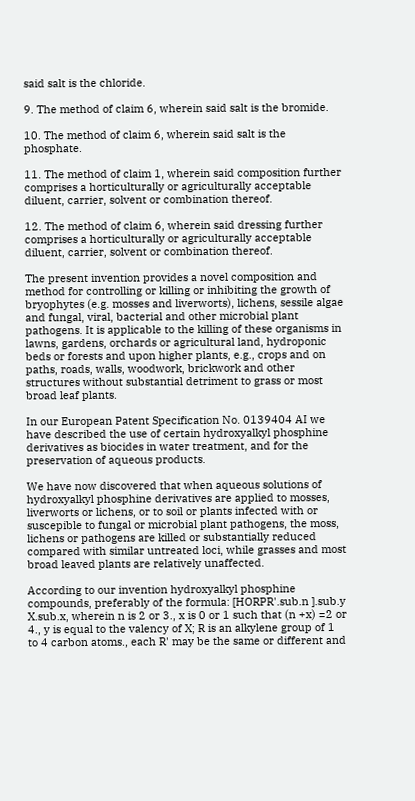said salt is the chloride.

9. The method of claim 6, wherein said salt is the bromide.

10. The method of claim 6, wherein said salt is the phosphate.

11. The method of claim 1, wherein said composition further comprises a horticulturally or agriculturally acceptable diluent, carrier, solvent or combination thereof.

12. The method of claim 6, wherein said dressing further comprises a horticulturally or agriculturally acceptable diluent, carrier, solvent or combination thereof.

The present invention provides a novel composition and method for controlling or killing or inhibiting the growth of bryophytes (e.g. mosses and liverworts), lichens, sessile algae and fungal, viral, bacterial and other microbial plant pathogens. It is applicable to the killing of these organisms in lawns, gardens, orchards or agricultural land, hydroponic beds or forests and upon higher plants, e.g., crops and on paths, roads, walls, woodwork, brickwork and other structures without substantial detriment to grass or most broad leaf plants.

In our European Patent Specification No. 0139404 AI we have described the use of certain hydroxyalkyl phosphine derivatives as biocides in water treatment, and for the preservation of aqueous products.

We have now discovered that when aqueous solutions of hydroxyalkyl phosphine derivatives are applied to mosses, liverworts or lichens, or to soil or plants infected with or suscepible to fungal or microbial plant pathogens, the moss, lichens or pathogens are killed or substantially reduced compared with similar untreated loci, while grasses and most broad leaved plants are relatively unaffected.

According to our invention hydroxyalkyl phosphine compounds, preferably of the formula: [HORPR'.sub.n ].sub.y X.sub.x, wherein n is 2 or 3., x is 0 or 1 such that (n +x) =2 or 4., y is equal to the valency of X; R is an alkylene group of 1 to 4 carbon atoms., each R' may be the same or different and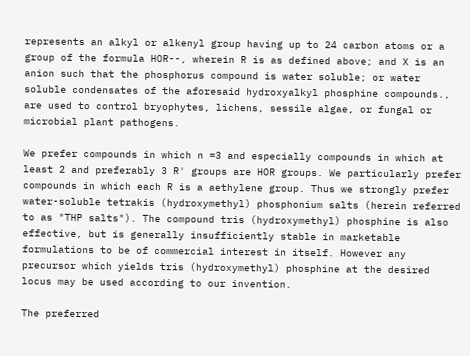represents an alkyl or alkenyl group having up to 24 carbon atoms or a group of the formula HOR--, wherein R is as defined above; and X is an anion such that the phosphorus compound is water soluble; or water soluble condensates of the aforesaid hydroxyalkyl phosphine compounds., are used to control bryophytes, lichens, sessile algae, or fungal or microbial plant pathogens.

We prefer compounds in which n =3 and especially compounds in which at least 2 and preferably 3 R' groups are HOR groups. We particularly prefer compounds in which each R is a aethylene group. Thus we strongly prefer water-soluble tetrakis (hydroxymethyl) phosphonium salts (herein referred to as "THP salts"). The compound tris (hydroxymethyl) phosphine is also effective, but is generally insufficiently stable in marketable formulations to be of commercial interest in itself. However any precursor which yields tris (hydroxymethyl) phosphine at the desired locus may be used according to our invention.

The preferred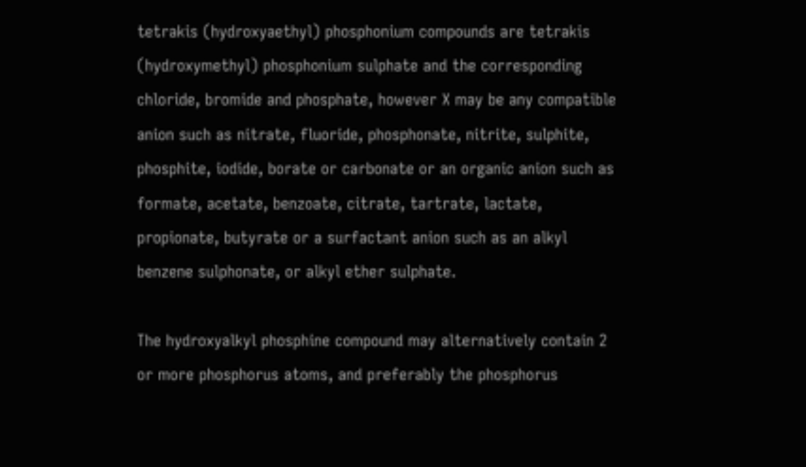tetrakis (hydroxyaethyl) phosphonium compounds are tetrakis (hydroxymethyl) phosphonium sulphate and the corresponding chloride, bromide and phosphate, however X may be any compatible anion such as nitrate, fluoride, phosphonate, nitrite, sulphite, phosphite, iodide, borate or carbonate or an organic anion such as formate, acetate, benzoate, citrate, tartrate, lactate, propionate, butyrate or a surfactant anion such as an alkyl benzene sulphonate, or alkyl ether sulphate.

The hydroxyalkyl phosphine compound may alternatively contain 2 or more phosphorus atoms, and preferably the phosphorus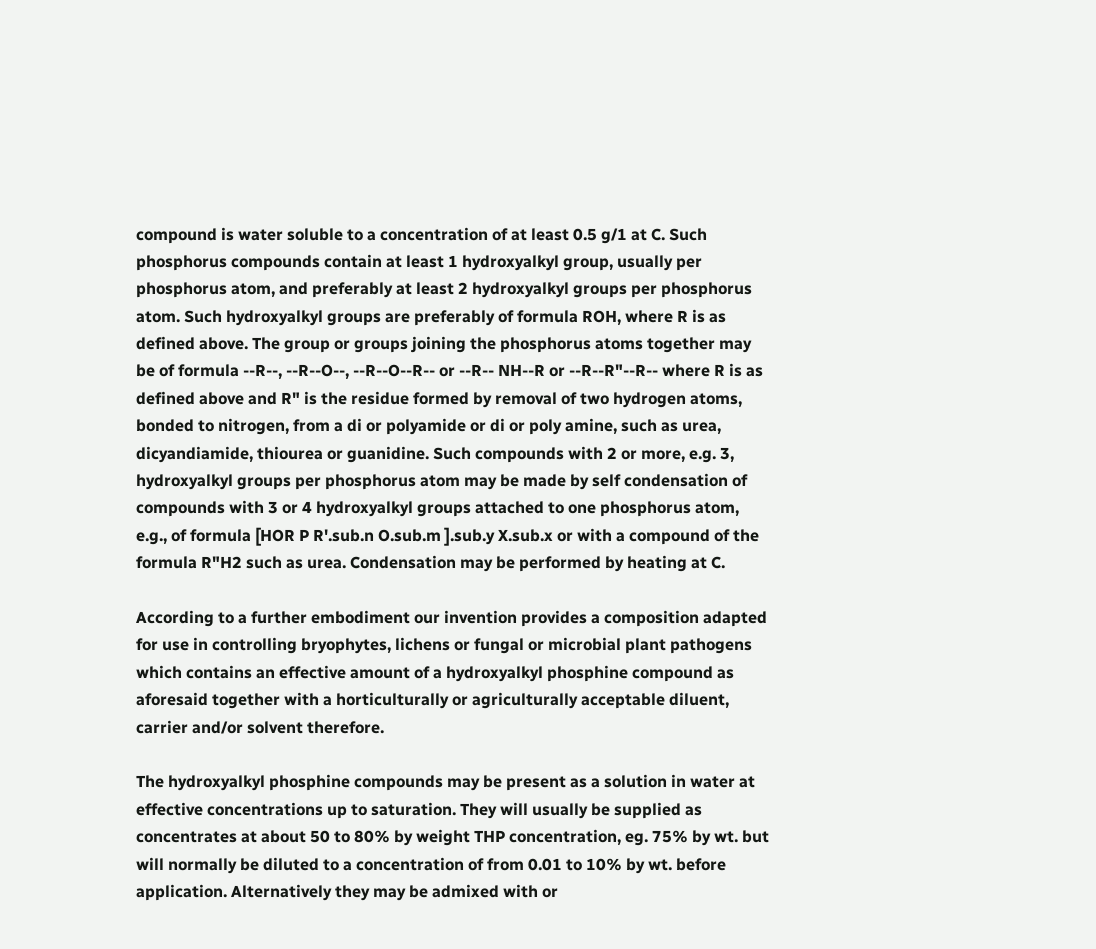compound is water soluble to a concentration of at least 0.5 g/1 at C. Such phosphorus compounds contain at least 1 hydroxyalkyl group, usually per phosphorus atom, and preferably at least 2 hydroxyalkyl groups per phosphorus atom. Such hydroxyalkyl groups are preferably of formula ROH, where R is as defined above. The group or groups joining the phosphorus atoms together may be of formula --R--, --R--O--, --R--O--R-- or --R-- NH--R or --R--R"--R-- where R is as defined above and R" is the residue formed by removal of two hydrogen atoms, bonded to nitrogen, from a di or polyamide or di or poly amine, such as urea, dicyandiamide, thiourea or guanidine. Such compounds with 2 or more, e.g. 3, hydroxyalkyl groups per phosphorus atom may be made by self condensation of compounds with 3 or 4 hydroxyalkyl groups attached to one phosphorus atom, e.g., of formula [HOR P R'.sub.n O.sub.m ].sub.y X.sub.x or with a compound of the formula R"H2 such as urea. Condensation may be performed by heating at C.

According to a further embodiment our invention provides a composition adapted for use in controlling bryophytes, lichens or fungal or microbial plant pathogens which contains an effective amount of a hydroxyalkyl phosphine compound as aforesaid together with a horticulturally or agriculturally acceptable diluent, carrier and/or solvent therefore.

The hydroxyalkyl phosphine compounds may be present as a solution in water at effective concentrations up to saturation. They will usually be supplied as concentrates at about 50 to 80% by weight THP concentration, eg. 75% by wt. but will normally be diluted to a concentration of from 0.01 to 10% by wt. before application. Alternatively they may be admixed with or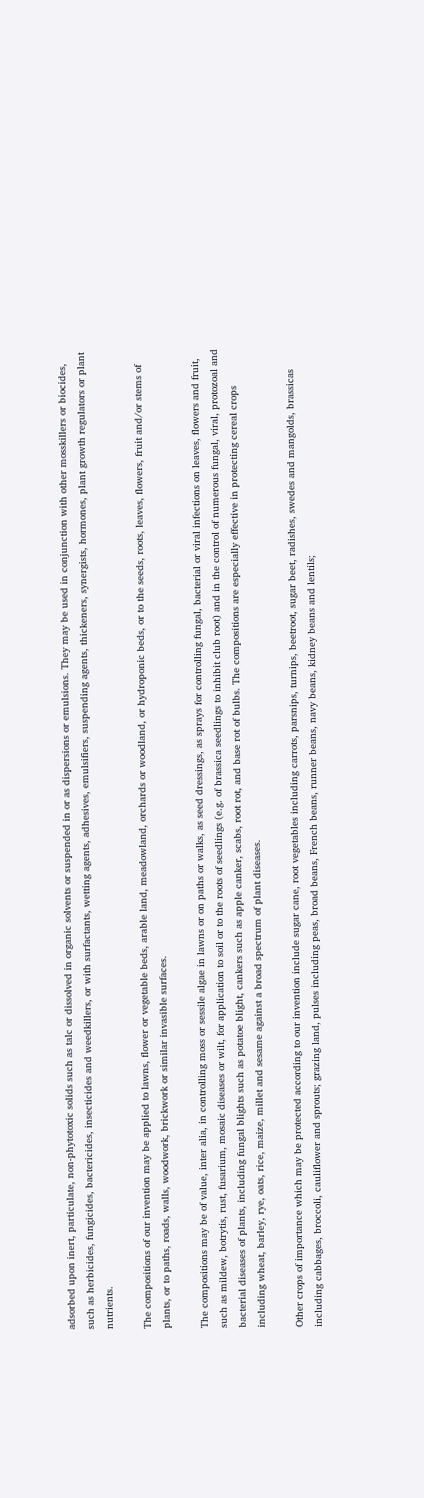adsorbed upon inert, particulate, non-phytotoxic solids such as talc or dissolved in organic solvents or suspended in or as dispersions or emulsions. They may be used in conjunction with other mosskillers or biocides, such as herbicides, fungicides, bactericides, insecticides and weedkillers, or with surfactants, wetting agents, adhesives, emulsifiers, suspending agents, thickeners, synergists, hormones, plant growth regulators or plant nutrients.

The compositions of our invention may be applied to lawns, flower or vegetable beds, arable land, meadowland, orchards or woodland, or hydroponic beds, or to the seeds, roots, leaves, flowers, fruit and/or stems of plants, or to paths, roads, walls, woodwork, brickwork or similar invasible surfaces.

The compositions may be of value, inter alia, in controlling moss or sessile algae in lawns or on paths or walks, as seed dressings, as sprays for controlling fungal, bacterial or viral infections on leaves, flowers and fruit, such as mildew, botrytis, rust, fusarium, mosaic diseases or wilt, for application to soil or to the roots of seedlings (e.g. of brassica seedlings to inhibit club root) and in the control of numerous fungal, viral, protozoal and bacterial diseases of plants, including fungal blights such as potatoe blight, cankers such as apple canker, scabs, root rot, and base rot of bulbs. The compositions are especially effective in protecting cereal crops including wheat, barley, rye, oats, rice, maize, millet and sesame against a broad spectrum of plant diseases.

Other crops of importance which may be protected according to our invention include sugar cane, root vegetables including carrots, parsnips, turnips, beetroot, sugar beet, radishes, swedes and mangolds, brassicas including cabbages, broccoli, cauliflower and sprouts; grazing land, pulses including peas, broad beans, French beans, runner beans, navy beans, kidney beans and lentils;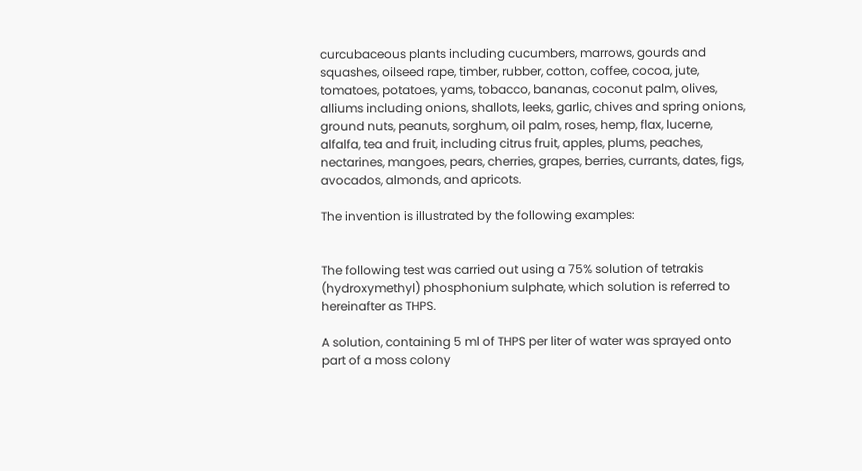curcubaceous plants including cucumbers, marrows, gourds and squashes, oilseed rape, timber, rubber, cotton, coffee, cocoa, jute, tomatoes, potatoes, yams, tobacco, bananas, coconut palm, olives, alliums including onions, shallots, leeks, garlic, chives and spring onions, ground nuts, peanuts, sorghum, oil palm, roses, hemp, flax, lucerne, alfalfa, tea and fruit, including citrus fruit, apples, plums, peaches, nectarines, mangoes, pears, cherries, grapes, berries, currants, dates, figs, avocados, almonds, and apricots.

The invention is illustrated by the following examples:


The following test was carried out using a 75% solution of tetrakis (hydroxymethyl) phosphonium sulphate, which solution is referred to hereinafter as THPS.

A solution, containing 5 ml of THPS per liter of water was sprayed onto part of a moss colony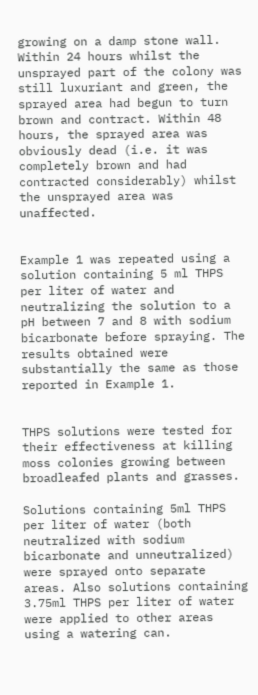growing on a damp stone wall. Within 24 hours whilst the unsprayed part of the colony was still luxuriant and green, the sprayed area had begun to turn brown and contract. Within 48 hours, the sprayed area was obviously dead (i.e. it was completely brown and had contracted considerably) whilst the unsprayed area was unaffected.


Example 1 was repeated using a solution containing 5 ml THPS per liter of water and neutralizing the solution to a pH between 7 and 8 with sodium bicarbonate before spraying. The results obtained were substantially the same as those reported in Example 1.


THPS solutions were tested for their effectiveness at killing moss colonies growing between broadleafed plants and grasses.

Solutions containing 5ml THPS per liter of water (both neutralized with sodium bicarbonate and unneutralized) were sprayed onto separate areas. Also solutions containing 3.75ml THPS per liter of water were applied to other areas using a watering can.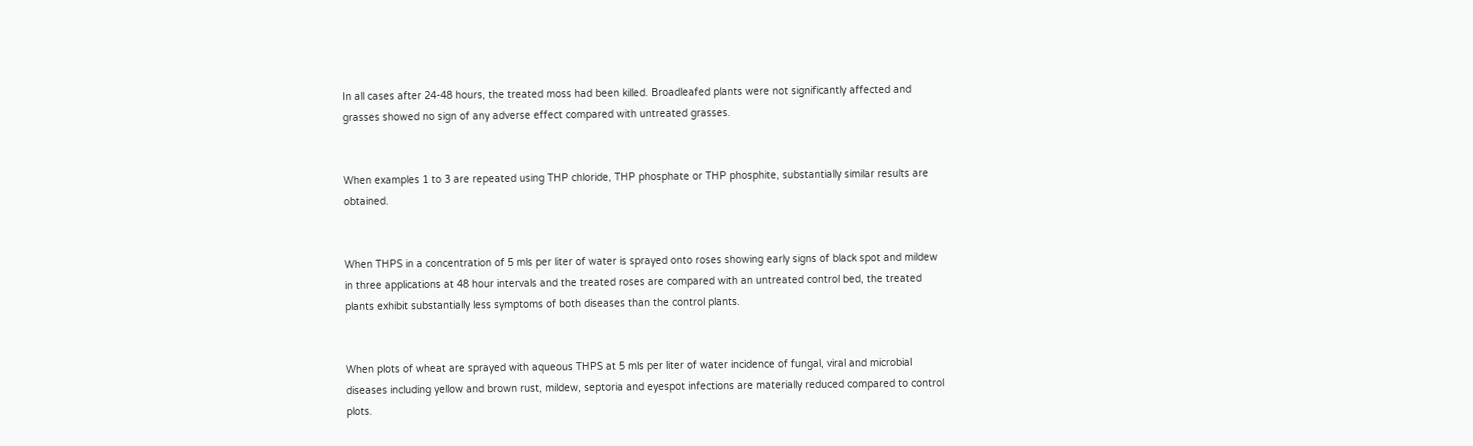In all cases after 24-48 hours, the treated moss had been killed. Broadleafed plants were not significantly affected and grasses showed no sign of any adverse effect compared with untreated grasses.


When examples 1 to 3 are repeated using THP chloride, THP phosphate or THP phosphite, substantially similar results are obtained.


When THPS in a concentration of 5 mls per liter of water is sprayed onto roses showing early signs of black spot and mildew in three applications at 48 hour intervals and the treated roses are compared with an untreated control bed, the treated plants exhibit substantially less symptoms of both diseases than the control plants.


When plots of wheat are sprayed with aqueous THPS at 5 mls per liter of water incidence of fungal, viral and microbial diseases including yellow and brown rust, mildew, septoria and eyespot infections are materially reduced compared to control plots.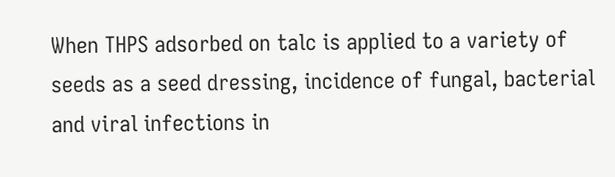When THPS adsorbed on talc is applied to a variety of seeds as a seed dressing, incidence of fungal, bacterial and viral infections in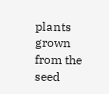plants grown from the seed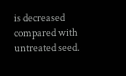is decreased compared with untreated seed.